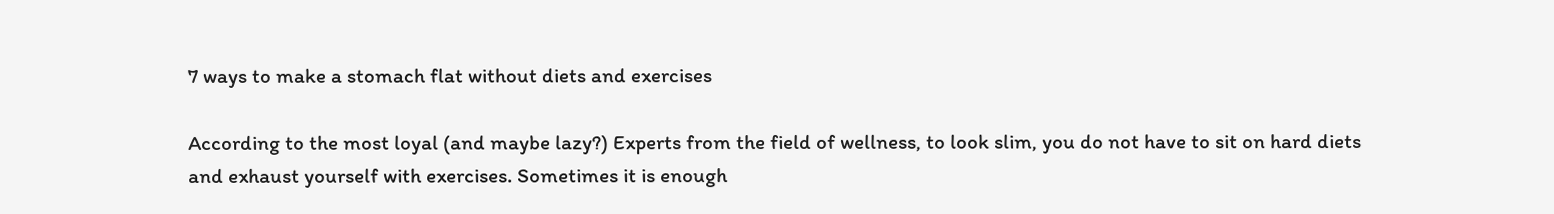7 ways to make a stomach flat without diets and exercises

According to the most loyal (and maybe lazy?) Experts from the field of wellness, to look slim, you do not have to sit on hard diets and exhaust yourself with exercises. Sometimes it is enough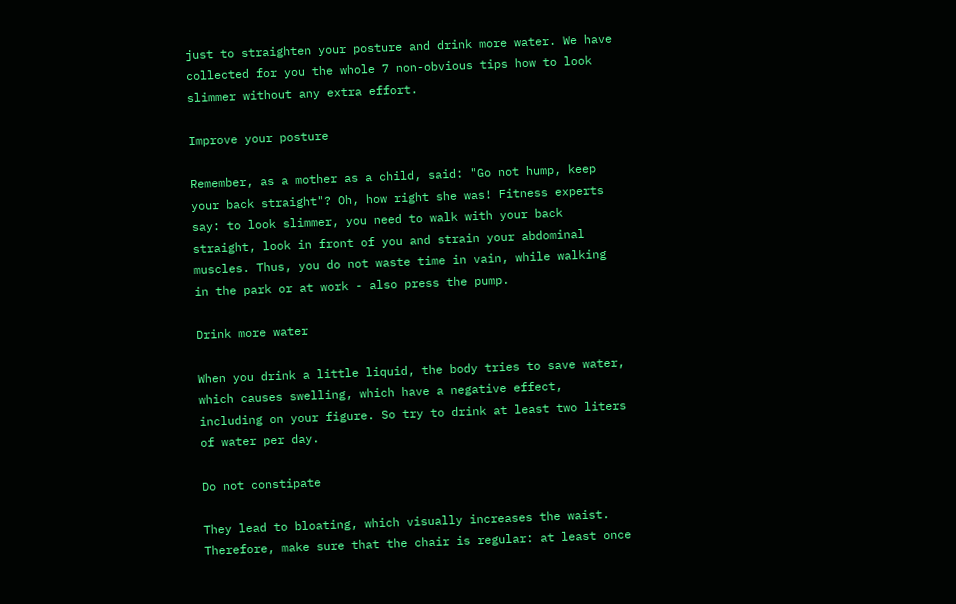just to straighten your posture and drink more water. We have collected for you the whole 7 non-obvious tips how to look slimmer without any extra effort.

Improve your posture

Remember, as a mother as a child, said: "Go not hump, keep your back straight"? Oh, how right she was! Fitness experts say: to look slimmer, you need to walk with your back straight, look in front of you and strain your abdominal muscles. Thus, you do not waste time in vain, while walking in the park or at work - also press the pump.

Drink more water

When you drink a little liquid, the body tries to save water, which causes swelling, which have a negative effect, including on your figure. So try to drink at least two liters of water per day.

Do not constipate

They lead to bloating, which visually increases the waist. Therefore, make sure that the chair is regular: at least once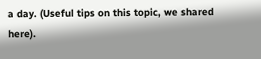a day. (Useful tips on this topic, we shared here).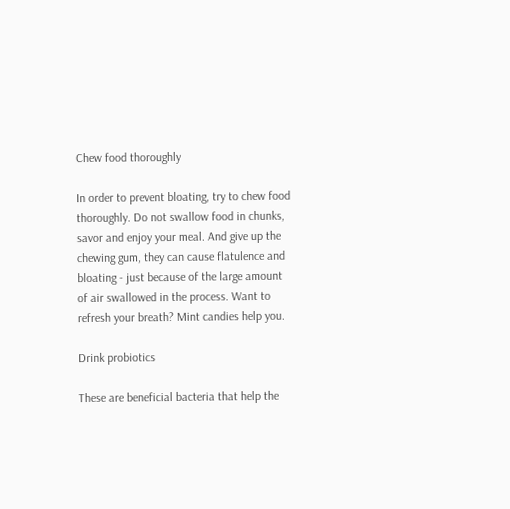Chew food thoroughly

In order to prevent bloating, try to chew food thoroughly. Do not swallow food in chunks, savor and enjoy your meal. And give up the chewing gum, they can cause flatulence and bloating - just because of the large amount of air swallowed in the process. Want to refresh your breath? Mint candies help you.

Drink probiotics

These are beneficial bacteria that help the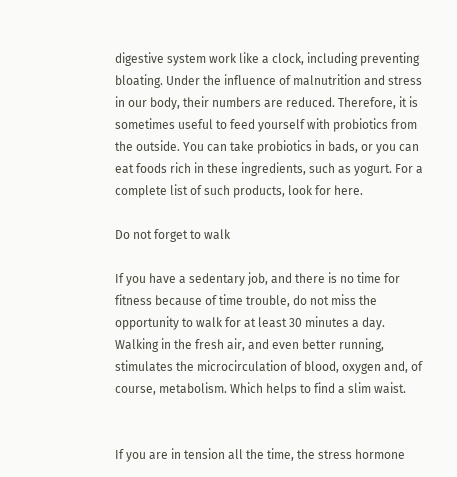digestive system work like a clock, including preventing bloating. Under the influence of malnutrition and stress in our body, their numbers are reduced. Therefore, it is sometimes useful to feed yourself with probiotics from the outside. You can take probiotics in bads, or you can eat foods rich in these ingredients, such as yogurt. For a complete list of such products, look for here.

Do not forget to walk

If you have a sedentary job, and there is no time for fitness because of time trouble, do not miss the opportunity to walk for at least 30 minutes a day. Walking in the fresh air, and even better running, stimulates the microcirculation of blood, oxygen and, of course, metabolism. Which helps to find a slim waist.


If you are in tension all the time, the stress hormone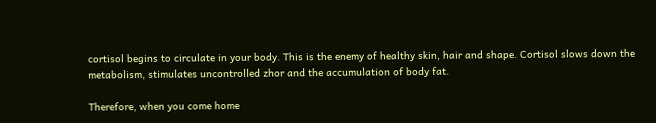cortisol begins to circulate in your body. This is the enemy of healthy skin, hair and shape. Cortisol slows down the metabolism, stimulates uncontrolled zhor and the accumulation of body fat.

Therefore, when you come home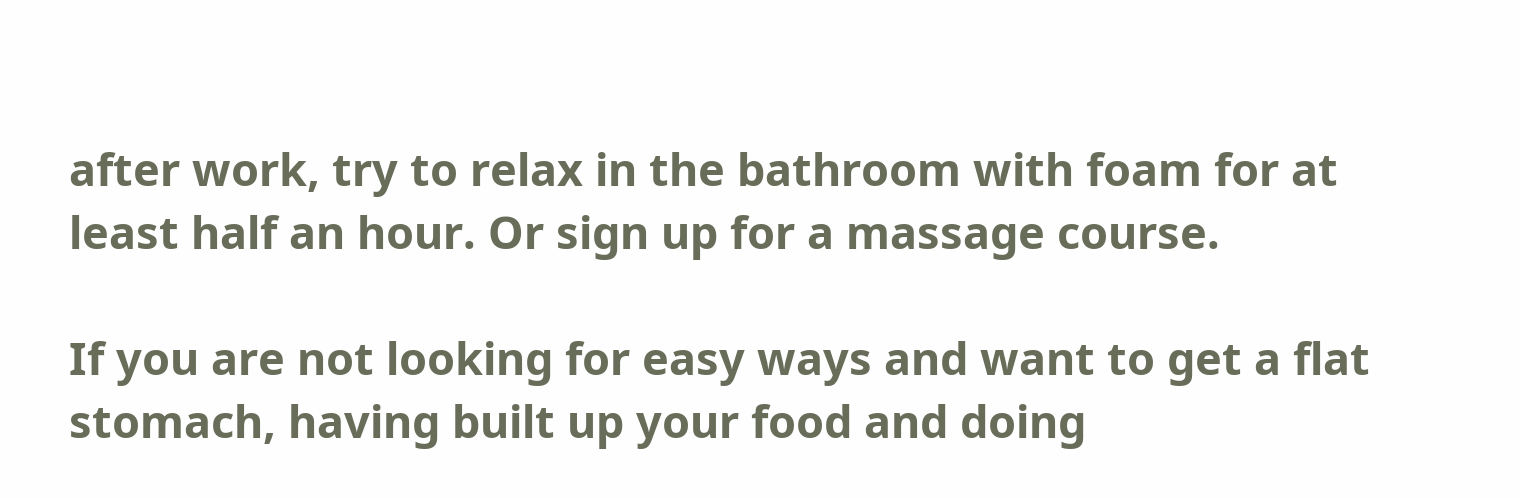after work, try to relax in the bathroom with foam for at least half an hour. Or sign up for a massage course.

If you are not looking for easy ways and want to get a flat stomach, having built up your food and doing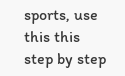sports, use this this step by step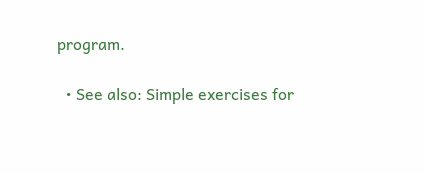program.

  • See also: Simple exercises for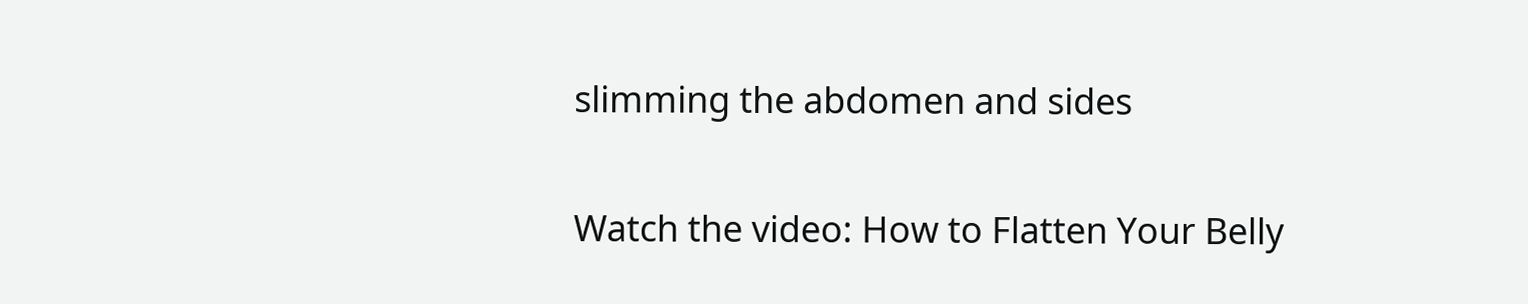slimming the abdomen and sides

Watch the video: How to Flatten Your Belly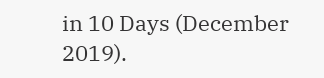in 10 Days (December 2019).